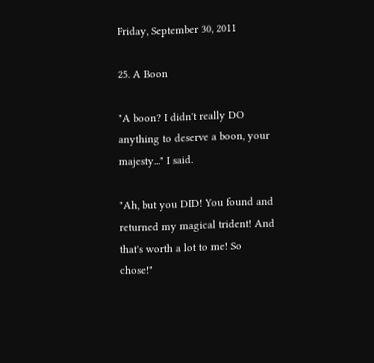Friday, September 30, 2011

25. A Boon

"A boon? I didn't really DO anything to deserve a boon, your majesty..." I said.

"Ah, but you DID! You found and returned my magical trident! And that's worth a lot to me! So chose!"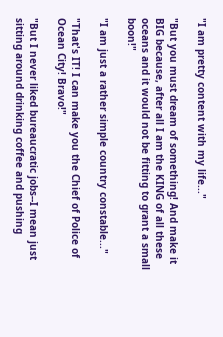"I am pretty content with my life..."

"But you must dream of something! And make it BIG because, after all I am the KING of all these oceans and it would not be fitting to grant a small boon!"

"I am just a rather simple country constable..."

"That's IT! I can make you the Chief of Police of Ocean City! Bravo!"

"But I never liked bureaucratic jobs--I mean just sitting around drinking coffee and pushing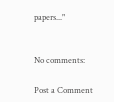papers..."


No comments:

Post a Comment